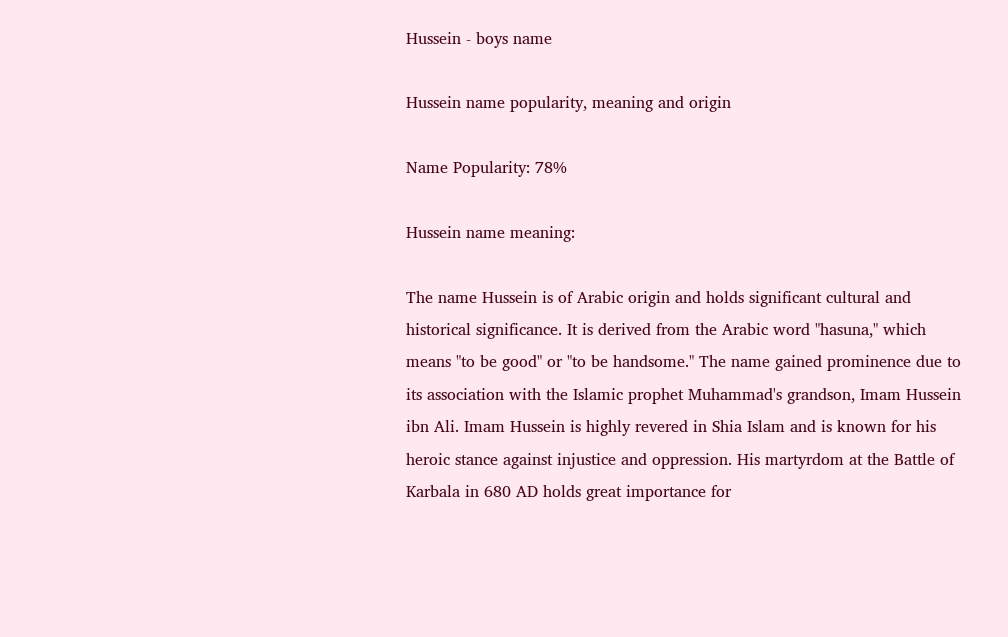Hussein - boys name

Hussein name popularity, meaning and origin

Name Popularity: 78%

Hussein name meaning:

The name Hussein is of Arabic origin and holds significant cultural and historical significance. It is derived from the Arabic word "hasuna," which means "to be good" or "to be handsome." The name gained prominence due to its association with the Islamic prophet Muhammad's grandson, Imam Hussein ibn Ali. Imam Hussein is highly revered in Shia Islam and is known for his heroic stance against injustice and oppression. His martyrdom at the Battle of Karbala in 680 AD holds great importance for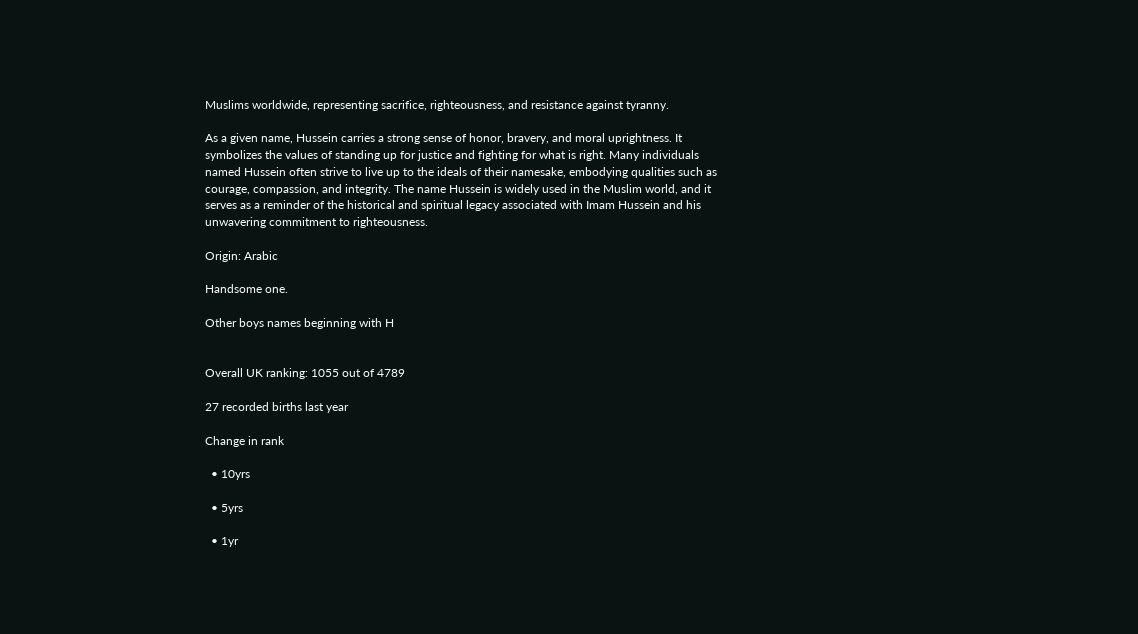Muslims worldwide, representing sacrifice, righteousness, and resistance against tyranny.

As a given name, Hussein carries a strong sense of honor, bravery, and moral uprightness. It symbolizes the values of standing up for justice and fighting for what is right. Many individuals named Hussein often strive to live up to the ideals of their namesake, embodying qualities such as courage, compassion, and integrity. The name Hussein is widely used in the Muslim world, and it serves as a reminder of the historical and spiritual legacy associated with Imam Hussein and his unwavering commitment to righteousness.

Origin: Arabic

Handsome one.

Other boys names beginning with H


Overall UK ranking: 1055 out of 4789

27 recorded births last year

Change in rank

  • 10yrs

  • 5yrs

  • 1yr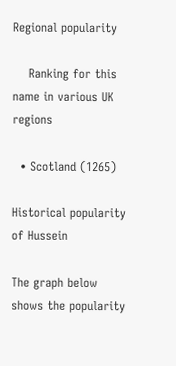Regional popularity

    Ranking for this name in various UK regions

  • Scotland (1265)

Historical popularity of Hussein

The graph below shows the popularity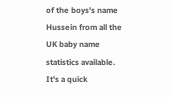of the boys's name Hussein from all the UK baby name statistics available. It's a quick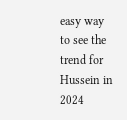easy way to see the trend for Hussein in 2024